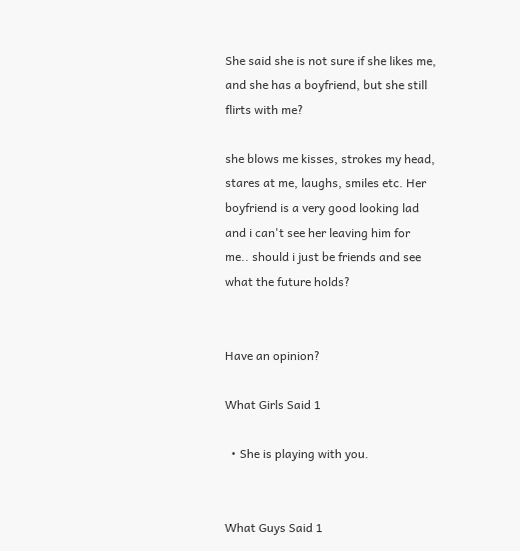She said she is not sure if she likes me, and she has a boyfriend, but she still flirts with me?

she blows me kisses, strokes my head, stares at me, laughs, smiles etc. Her boyfriend is a very good looking lad and i can't see her leaving him for me.. should i just be friends and see what the future holds?


Have an opinion?

What Girls Said 1

  • She is playing with you.


What Guys Said 1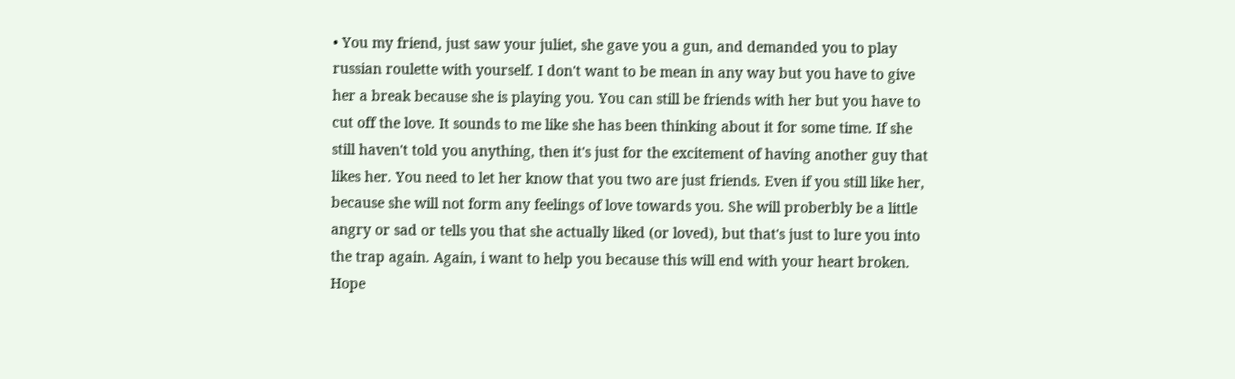• You my friend, just saw your juliet, she gave you a gun, and demanded you to play russian roulette with yourself. I don't want to be mean in any way but you have to give her a break because she is playing you. You can still be friends with her but you have to cut off the love. It sounds to me like she has been thinking about it for some time. If she still haven't told you anything, then it's just for the excitement of having another guy that likes her. You need to let her know that you two are just friends. Even if you still like her, because she will not form any feelings of love towards you. She will proberbly be a little angry or sad or tells you that she actually liked (or loved), but that's just to lure you into the trap again. Again, i want to help you because this will end with your heart broken. Hope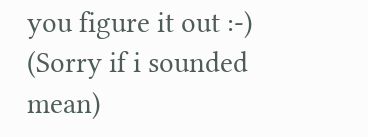you figure it out :-) (Sorry if i sounded mean)